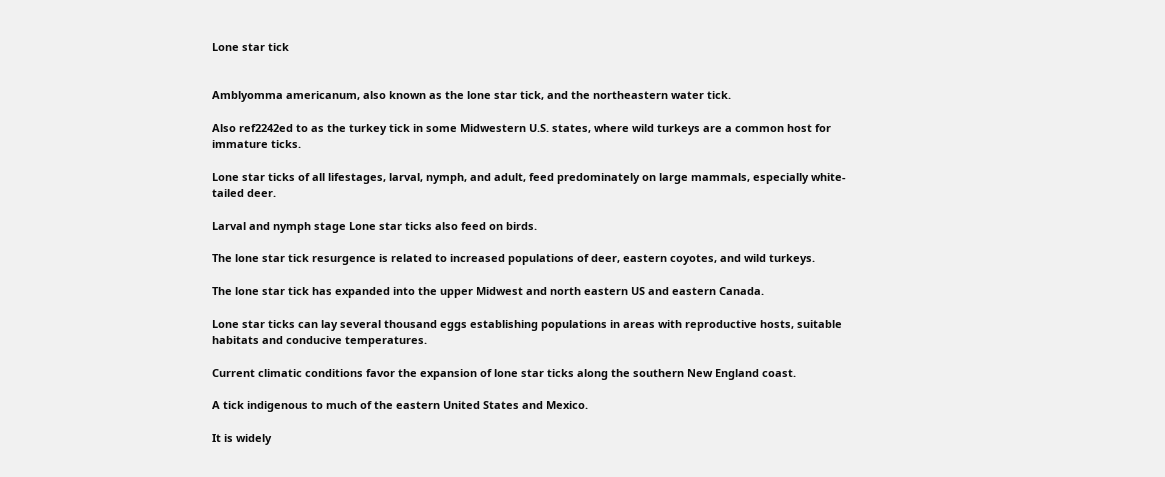Lone star tick


Amblyomma americanum, also known as the lone star tick, and the northeastern water tick.

Also ref2242ed to as the turkey tick in some Midwestern U.S. states, where wild turkeys are a common host for immature ticks.

Lone star ticks of all lifestages, larval, nymph, and adult, feed predominately on large mammals, especially white-tailed deer.

Larval and nymph stage Lone star ticks also feed on birds.

The lone star tick resurgence is related to increased populations of deer, eastern coyotes, and wild turkeys.

The lone star tick has expanded into the upper Midwest and north eastern US and eastern Canada.

Lone star ticks can lay several thousand eggs establishing populations in areas with reproductive hosts, suitable habitats and conducive temperatures.

Current climatic conditions favor the expansion of lone star ticks along the southern New England coast.

A tick indigenous to much of the eastern United States and Mexico.

It is widely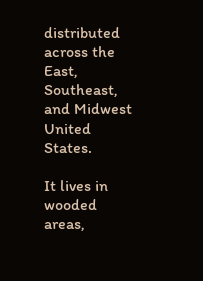distributed across the East, Southeast, and Midwest United States.

It lives in wooded areas,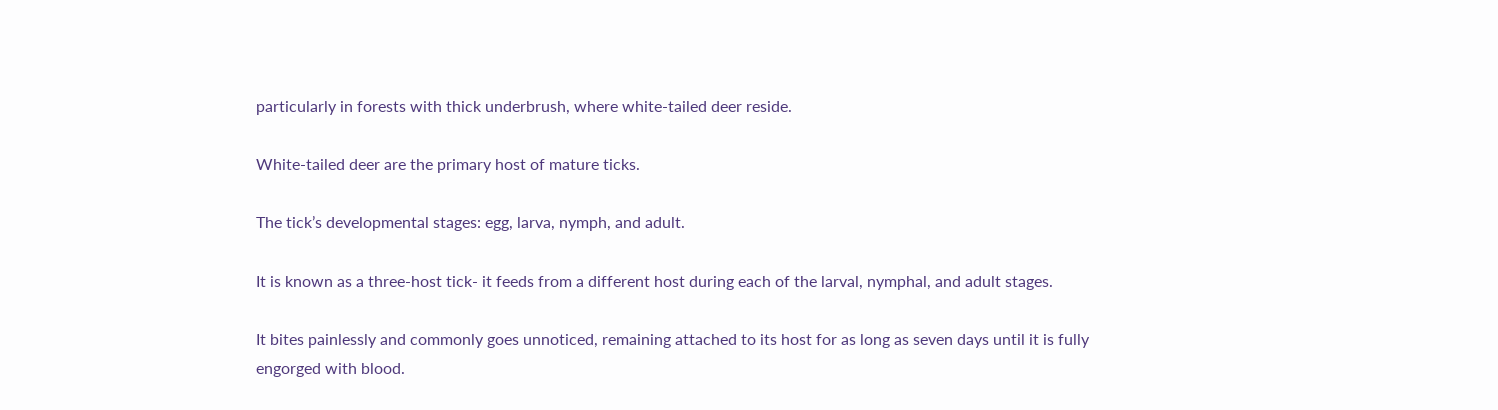particularly in forests with thick underbrush, where white-tailed deer reside.

White-tailed deer are the primary host of mature ticks.

The tick’s developmental stages: egg, larva, nymph, and adult.

It is known as a three-host tick- it feeds from a different host during each of the larval, nymphal, and adult stages.

It bites painlessly and commonly goes unnoticed, remaining attached to its host for as long as seven days until it is fully engorged with blood.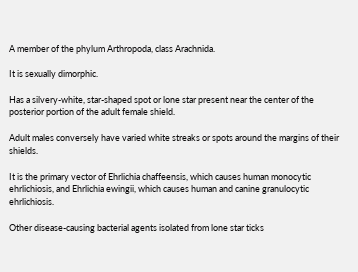A member of the phylum Arthropoda, class Arachnida.

It is sexually dimorphic.

Has a silvery-white, star-shaped spot or lone star present near the center of the posterior portion of the adult female shield.

Adult males conversely have varied white streaks or spots around the margins of their shields.

It is the primary vector of Ehrlichia chaffeensis, which causes human monocytic ehrlichiosis, and Ehrlichia ewingii, which causes human and canine granulocytic ehrlichiosis.

Other disease-causing bacterial agents isolated from lone star ticks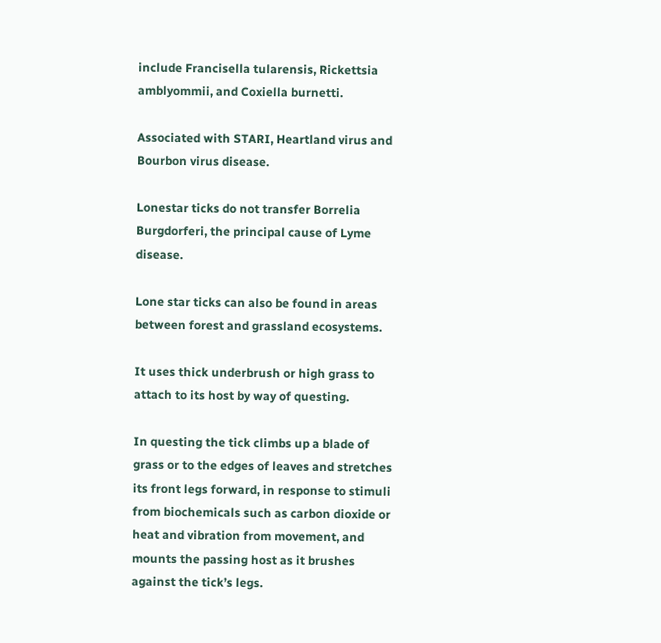include Francisella tularensis, Rickettsia amblyommii, and Coxiella burnetti.

Associated with STARI, Heartland virus and Bourbon virus disease.

Lonestar ticks do not transfer Borrelia Burgdorferi, the principal cause of Lyme disease.

Lone star ticks can also be found in areas between forest and grassland ecosystems.

It uses thick underbrush or high grass to attach to its host by way of questing.

In questing the tick climbs up a blade of grass or to the edges of leaves and stretches its front legs forward, in response to stimuli from biochemicals such as carbon dioxide or heat and vibration from movement, and mounts the passing host as it brushes against the tick’s legs.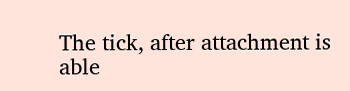The tick, after attachment is able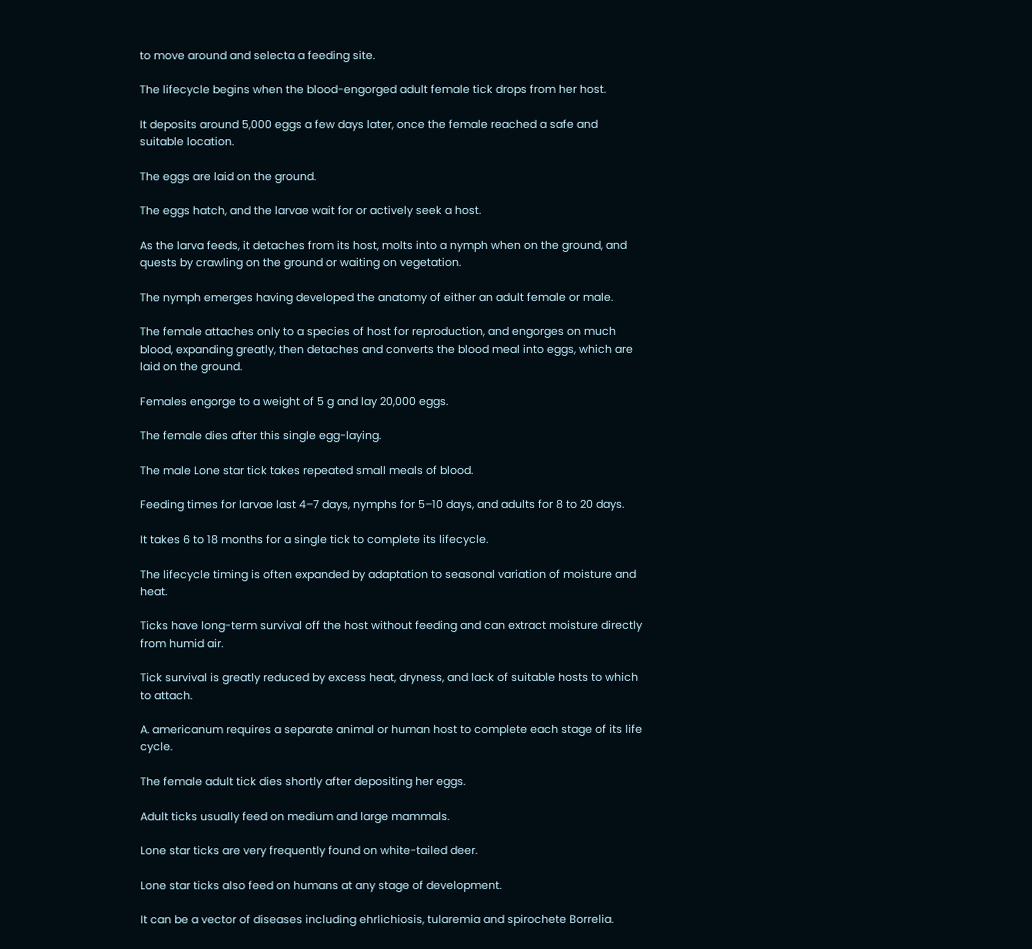to move around and selecta a feeding site.

The lifecycle begins when the blood-engorged adult female tick drops from her host.

It deposits around 5,000 eggs a few days later, once the female reached a safe and suitable location.

The eggs are laid on the ground.

The eggs hatch, and the larvae wait for or actively seek a host.

As the larva feeds, it detaches from its host, molts into a nymph when on the ground, and quests by crawling on the ground or waiting on vegetation.

The nymph emerges having developed the anatomy of either an adult female or male.

The female attaches only to a species of host for reproduction, and engorges on much blood, expanding greatly, then detaches and converts the blood meal into eggs, which are laid on the ground.

Females engorge to a weight of 5 g and lay 20,000 eggs.

The female dies after this single egg-laying.

The male Lone star tick takes repeated small meals of blood.

Feeding times for larvae last 4–7 days, nymphs for 5–10 days, and adults for 8 to 20 days.

It takes 6 to 18 months for a single tick to complete its lifecycle.

The lifecycle timing is often expanded by adaptation to seasonal variation of moisture and heat.

Ticks have long-term survival off the host without feeding and can extract moisture directly from humid air.

Tick survival is greatly reduced by excess heat, dryness, and lack of suitable hosts to which to attach.

A. americanum requires a separate animal or human host to complete each stage of its life cycle.

The female adult tick dies shortly after depositing her eggs.

Adult ticks usually feed on medium and large mammals.

Lone star ticks are very frequently found on white-tailed deer.

Lone star ticks also feed on humans at any stage of development.

It can be a vector of diseases including ehrlichiosis, tularemia and spirochete Borrelia.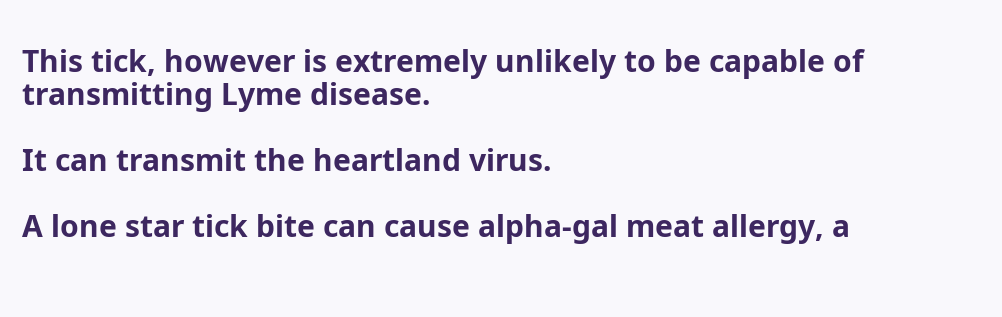This tick, however is extremely unlikely to be capable of transmitting Lyme disease.

It can transmit the heartland virus.

A lone star tick bite can cause alpha-gal meat allergy, a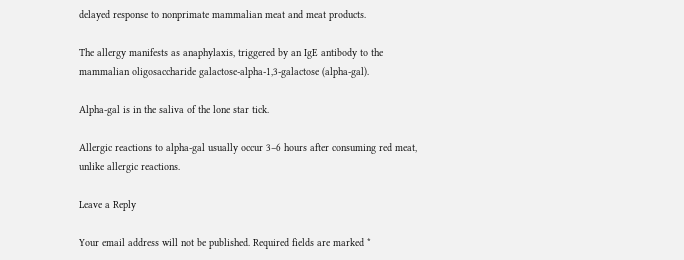delayed response to nonprimate mammalian meat and meat products.

The allergy manifests as anaphylaxis, triggered by an IgE antibody to the mammalian oligosaccharide galactose-alpha-1,3-galactose (alpha-gal).

Alpha-gal is in the saliva of the lone star tick.

Allergic reactions to alpha-gal usually occur 3–6 hours after consuming red meat, unlike allergic reactions.

Leave a Reply

Your email address will not be published. Required fields are marked *